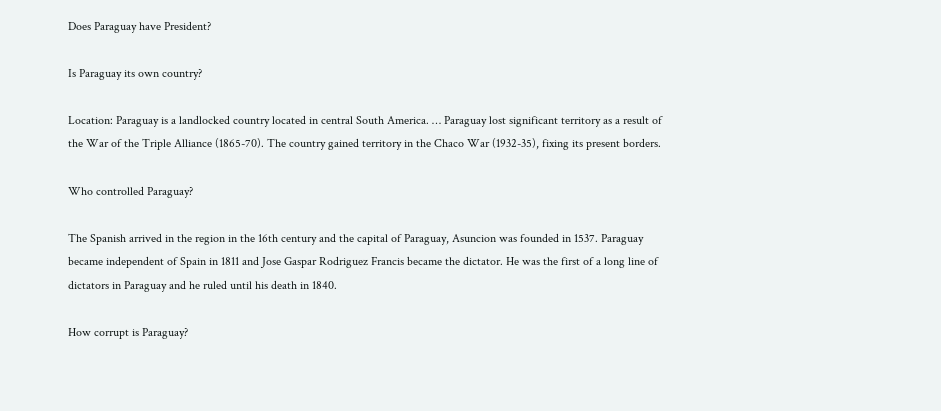Does Paraguay have President?

Is Paraguay its own country?

Location: Paraguay is a landlocked country located in central South America. … Paraguay lost significant territory as a result of the War of the Triple Alliance (1865-70). The country gained territory in the Chaco War (1932-35), fixing its present borders.

Who controlled Paraguay?

The Spanish arrived in the region in the 16th century and the capital of Paraguay, Asuncion was founded in 1537. Paraguay became independent of Spain in 1811 and Jose Gaspar Rodriguez Francis became the dictator. He was the first of a long line of dictators in Paraguay and he ruled until his death in 1840.

How corrupt is Paraguay?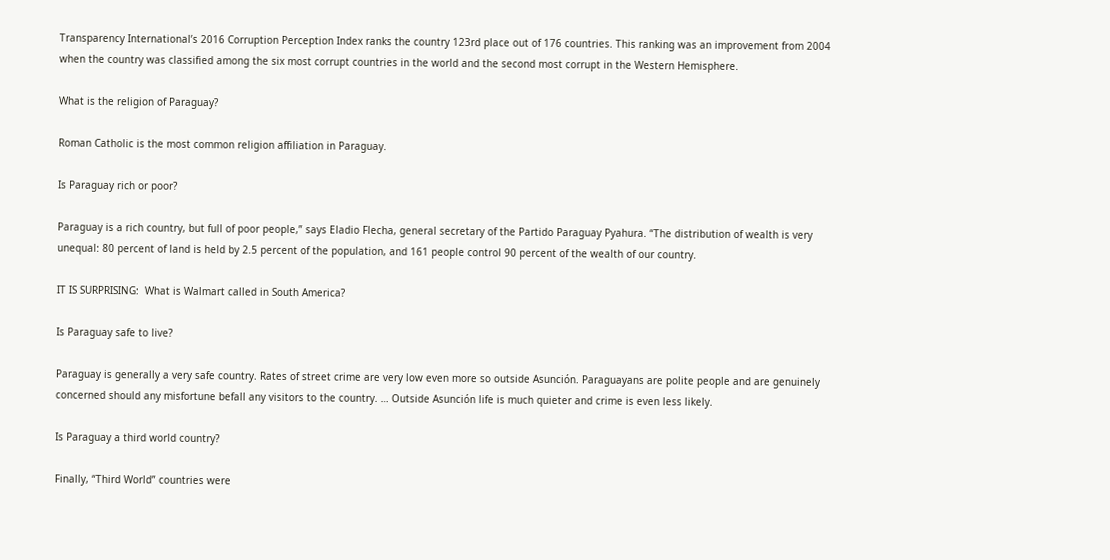Transparency International’s 2016 Corruption Perception Index ranks the country 123rd place out of 176 countries. This ranking was an improvement from 2004 when the country was classified among the six most corrupt countries in the world and the second most corrupt in the Western Hemisphere.

What is the religion of Paraguay?

Roman Catholic is the most common religion affiliation in Paraguay.

Is Paraguay rich or poor?

Paraguay is a rich country, but full of poor people,” says Eladio Flecha, general secretary of the Partido Paraguay Pyahura. “The distribution of wealth is very unequal: 80 percent of land is held by 2.5 percent of the population, and 161 people control 90 percent of the wealth of our country.

IT IS SURPRISING:  What is Walmart called in South America?

Is Paraguay safe to live?

Paraguay is generally a very safe country. Rates of street crime are very low even more so outside Asunción. Paraguayans are polite people and are genuinely concerned should any misfortune befall any visitors to the country. … Outside Asunción life is much quieter and crime is even less likely.

Is Paraguay a third world country?

Finally, “Third World” countries were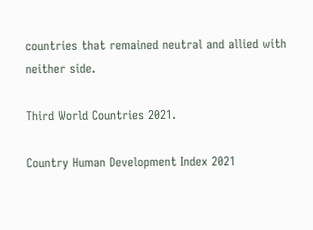countries that remained neutral and allied with neither side.

Third World Countries 2021.

Country Human Development Index 2021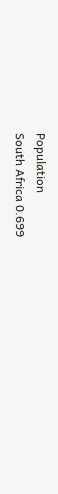Population
South Africa 0.699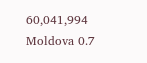60,041,994
Moldova 0.7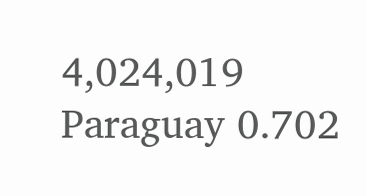4,024,019
Paraguay 0.702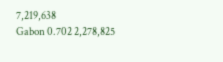7,219,638
Gabon 0.702 2,278,825